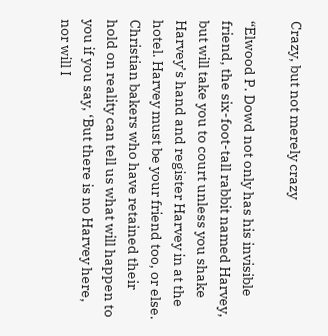Crazy, but not merely crazy

“Elwood P. Dowd not only has his invisible friend, the six-foot-tall rabbit named Harvey, but will take you to court unless you shake Harvey’s hand and register Harvey in at the hotel. Harvey must be your friend too, or else. Christian bakers who have retained their hold on reality can tell us what will happen to you if you say, ‘But there is no Harvey here, nor will I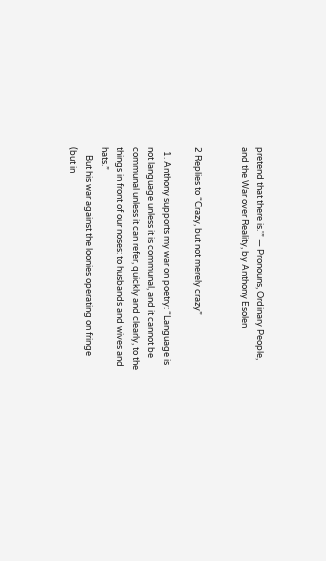pretend that there is.'” — Pronouns, Ordinary People, and the War over Reality, by Anthony Esolen


2 Replies to “Crazy, but not merely crazy”

  1. Anthony supports my war on poetry: “Language is not language unless it is communal, and it cannot be communal unless it can refer, quickly and clearly, to the things in front of our noses: to husbands and wives and hats.”
    But his war against the loonies operating on fringe (but in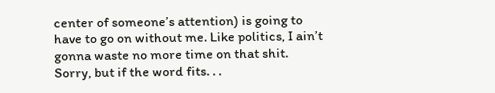center of someone’s attention) is going to have to go on without me. Like politics, I ain’t gonna waste no more time on that shit. Sorry, but if the word fits. . .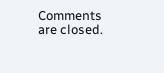Comments are closed.